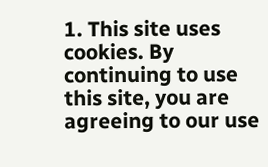1. This site uses cookies. By continuing to use this site, you are agreeing to our use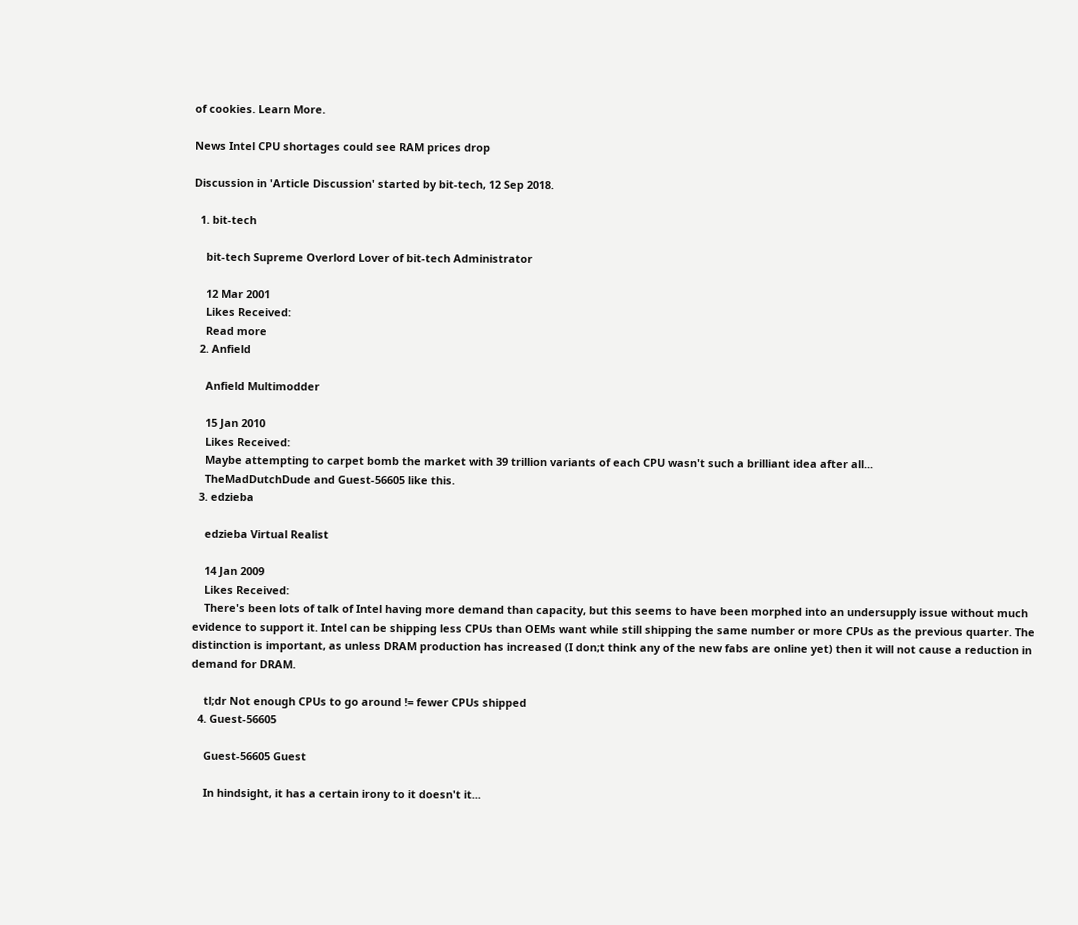of cookies. Learn More.

News Intel CPU shortages could see RAM prices drop

Discussion in 'Article Discussion' started by bit-tech, 12 Sep 2018.

  1. bit-tech

    bit-tech Supreme Overlord Lover of bit-tech Administrator

    12 Mar 2001
    Likes Received:
    Read more
  2. Anfield

    Anfield Multimodder

    15 Jan 2010
    Likes Received:
    Maybe attempting to carpet bomb the market with 39 trillion variants of each CPU wasn't such a brilliant idea after all...
    TheMadDutchDude and Guest-56605 like this.
  3. edzieba

    edzieba Virtual Realist

    14 Jan 2009
    Likes Received:
    There's been lots of talk of Intel having more demand than capacity, but this seems to have been morphed into an undersupply issue without much evidence to support it. Intel can be shipping less CPUs than OEMs want while still shipping the same number or more CPUs as the previous quarter. The distinction is important, as unless DRAM production has increased (I don;t think any of the new fabs are online yet) then it will not cause a reduction in demand for DRAM.

    tl;dr Not enough CPUs to go around != fewer CPUs shipped
  4. Guest-56605

    Guest-56605 Guest

    In hindsight, it has a certain irony to it doesn't it...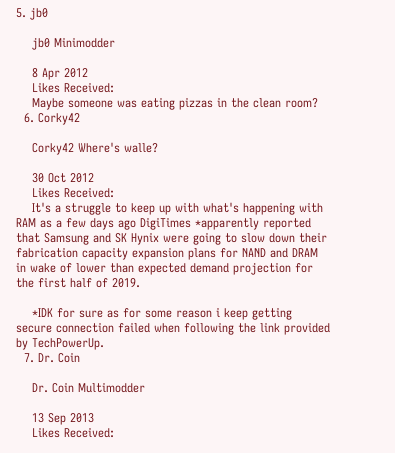5. jb0

    jb0 Minimodder

    8 Apr 2012
    Likes Received:
    Maybe someone was eating pizzas in the clean room?
  6. Corky42

    Corky42 Where's walle?

    30 Oct 2012
    Likes Received:
    It's a struggle to keep up with what's happening with RAM as a few days ago DigiTimes *apparently reported that Samsung and SK Hynix were going to slow down their fabrication capacity expansion plans for NAND and DRAM in wake of lower than expected demand projection for the first half of 2019.

    *IDK for sure as for some reason i keep getting secure connection failed when following the link provided by TechPowerUp.
  7. Dr. Coin

    Dr. Coin Multimodder

    13 Sep 2013
    Likes Received: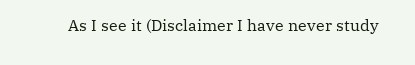As I see it (Disclaimer I have never study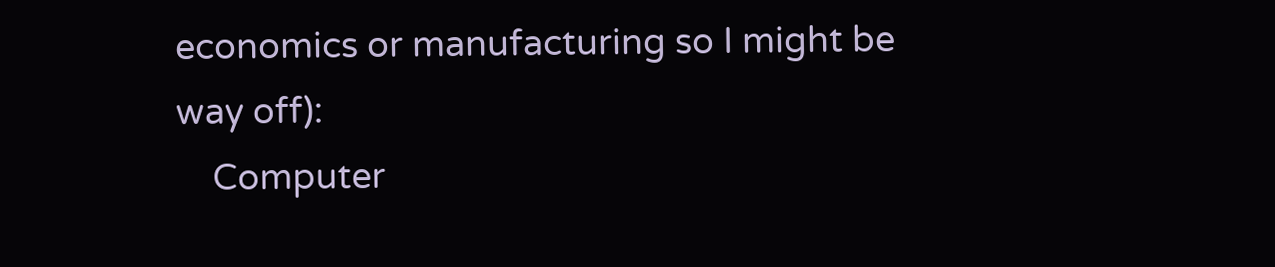economics or manufacturing so I might be way off):
    Computer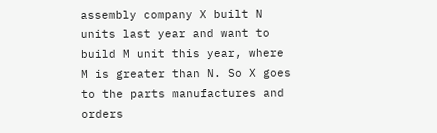assembly company X built N units last year and want to build M unit this year, where M is greater than N. So X goes to the parts manufactures and orders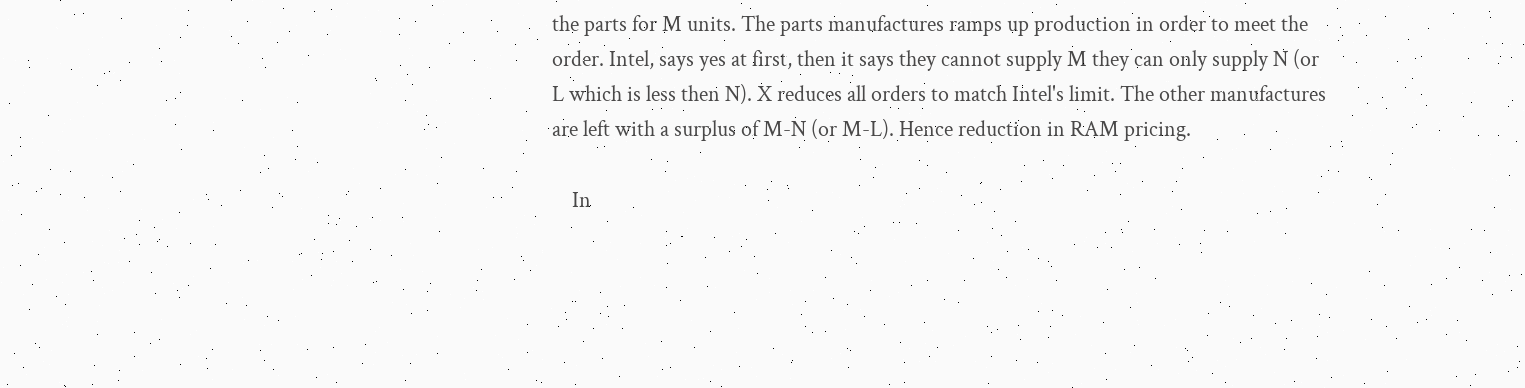the parts for M units. The parts manufactures ramps up production in order to meet the order. Intel, says yes at first, then it says they cannot supply M they can only supply N (or L which is less then N). X reduces all orders to match Intel's limit. The other manufactures are left with a surplus of M-N (or M-L). Hence reduction in RAM pricing.

    In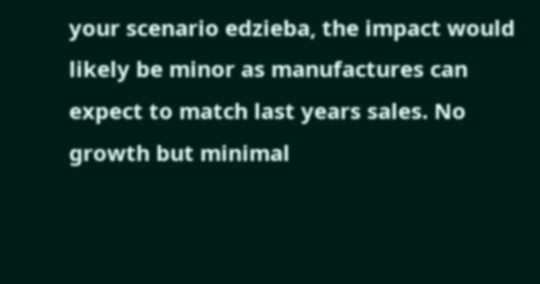your scenario edzieba, the impact would likely be minor as manufactures can expect to match last years sales. No growth but minimal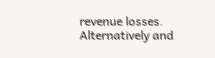revenue losses. Alternatively and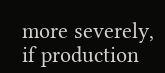more severely, if production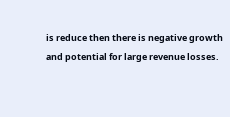is reduce then there is negative growth and potential for large revenue losses.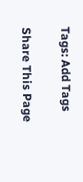Tags: Add Tags

Share This Page